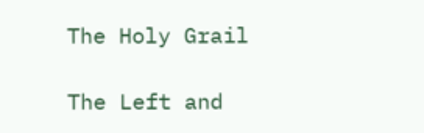The Holy Grail

The Left and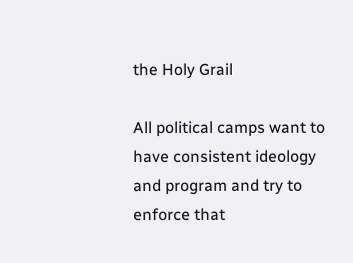the Holy Grail

All political camps want to have consistent ideology and program and try to enforce that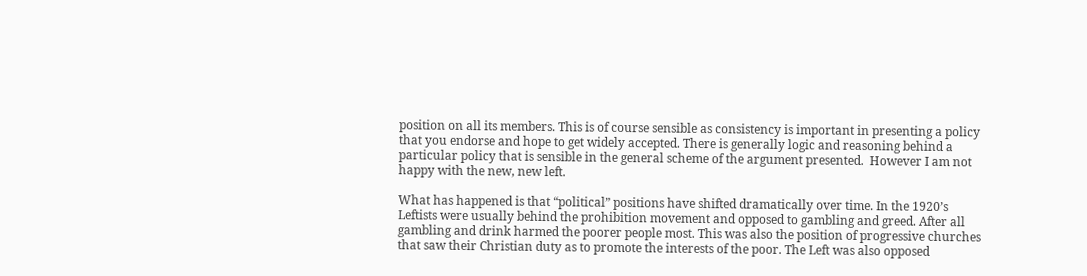position on all its members. This is of course sensible as consistency is important in presenting a policy that you endorse and hope to get widely accepted. There is generally logic and reasoning behind a particular policy that is sensible in the general scheme of the argument presented.  However I am not happy with the new, new left.

What has happened is that “political” positions have shifted dramatically over time. In the 1920’s Leftists were usually behind the prohibition movement and opposed to gambling and greed. After all gambling and drink harmed the poorer people most. This was also the position of progressive churches that saw their Christian duty as to promote the interests of the poor. The Left was also opposed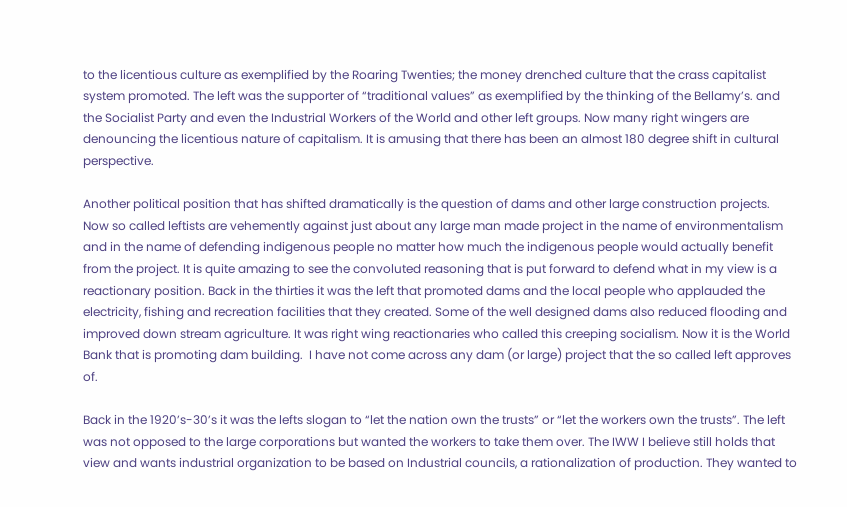to the licentious culture as exemplified by the Roaring Twenties; the money drenched culture that the crass capitalist system promoted. The left was the supporter of “traditional values” as exemplified by the thinking of the Bellamy’s. and the Socialist Party and even the Industrial Workers of the World and other left groups. Now many right wingers are denouncing the licentious nature of capitalism. It is amusing that there has been an almost 180 degree shift in cultural perspective.

Another political position that has shifted dramatically is the question of dams and other large construction projects. Now so called leftists are vehemently against just about any large man made project in the name of environmentalism and in the name of defending indigenous people no matter how much the indigenous people would actually benefit from the project. It is quite amazing to see the convoluted reasoning that is put forward to defend what in my view is a reactionary position. Back in the thirties it was the left that promoted dams and the local people who applauded the electricity, fishing and recreation facilities that they created. Some of the well designed dams also reduced flooding and improved down stream agriculture. It was right wing reactionaries who called this creeping socialism. Now it is the World Bank that is promoting dam building.  I have not come across any dam (or large) project that the so called left approves of.

Back in the 1920’s-30’s it was the lefts slogan to “let the nation own the trusts” or “let the workers own the trusts”. The left was not opposed to the large corporations but wanted the workers to take them over. The IWW I believe still holds that view and wants industrial organization to be based on Industrial councils, a rationalization of production. They wanted to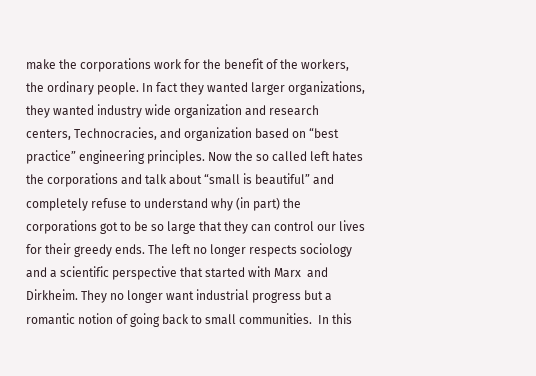make the corporations work for the benefit of the workers, the ordinary people. In fact they wanted larger organizations, they wanted industry wide organization and research centers, Technocracies, and organization based on “best practice” engineering principles. Now the so called left hates the corporations and talk about “small is beautiful” and completely refuse to understand why (in part) the corporations got to be so large that they can control our lives for their greedy ends. The left no longer respects sociology  and a scientific perspective that started with Marx  and Dirkheim. They no longer want industrial progress but a romantic notion of going back to small communities.  In this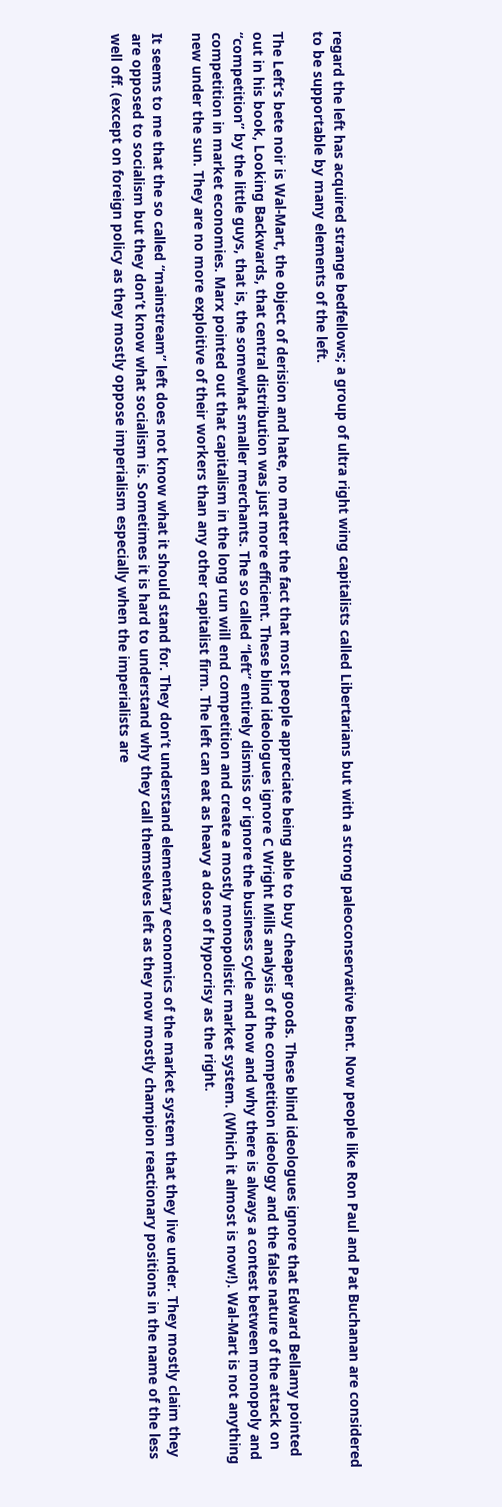regard the left has acquired strange bedfellows; a group of ultra right wing capitalists called Libertarians but with a strong paleoconservative bent. Now people like Ron Paul and Pat Buchanan are considered to be supportable by many elements of the left.

The Left’s bete noir is Wal-Mart, the object of derision and hate, no matter the fact that most people appreciate being able to buy cheaper goods. These blind ideologues ignore that Edward Bellamy pointed out in his book, Looking Backwards, that central distribution was just more efficient. These blind ideologues ignore C Wright Mills analysis of the competition ideology and the false nature of the attack on “competition” by the little guys, that is, the somewhat smaller merchants. The so called “left” entirely dismiss or ignore the business cycle and how and why there is always a contest between monopoly and competition in market economies. Marx pointed out that capitalism in the long run will end competition and create a mostly monopolistic market system. (Which it almost is now!). Wal-Mart is not anything new under the sun. They are no more exploitive of their workers than any other capitalist firm. The left can eat as heavy a dose of hypocrisy as the right.

It seems to me that the so called “mainstream” left does not know what it should stand for. They don’t understand elementary economics of the market system that they live under. They mostly claim they are opposed to socialism but they don’t know what socialism is. Sometimes it is hard to understand why they call themselves left as they now mostly champion reactionary positions in the name of the less well off. (except on foreign policy as they mostly oppose imperialism especially when the imperialists are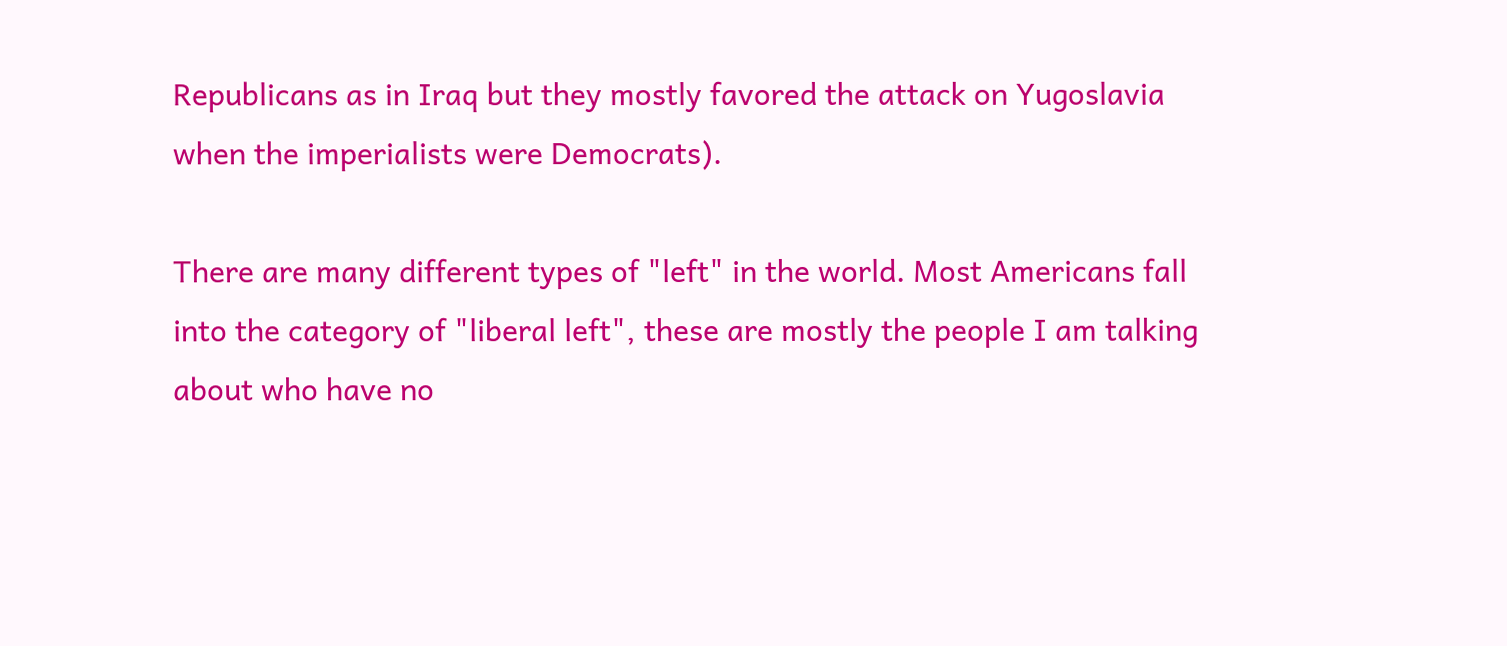Republicans as in Iraq but they mostly favored the attack on Yugoslavia when the imperialists were Democrats).

There are many different types of "left" in the world. Most Americans fall into the category of "liberal left", these are mostly the people I am talking about who have no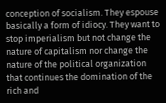conception of socialism. They espouse basically a form of idiocy. They want to stop imperialism but not change the nature of capitalism nor change the nature of the political organization that continues the domination of the rich and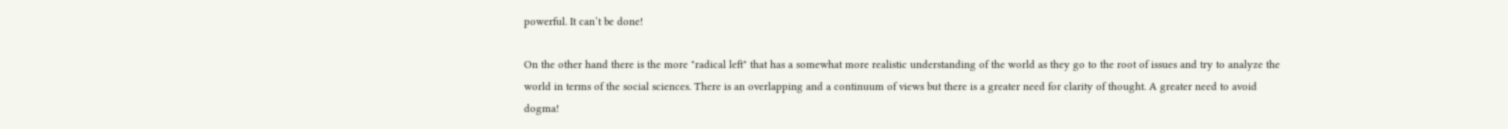powerful. It can’t be done!

On the other hand there is the more "radical left" that has a somewhat more realistic understanding of the world as they go to the root of issues and try to analyze the world in terms of the social sciences. There is an overlapping and a continuum of views but there is a greater need for clarity of thought. A greater need to avoid dogma!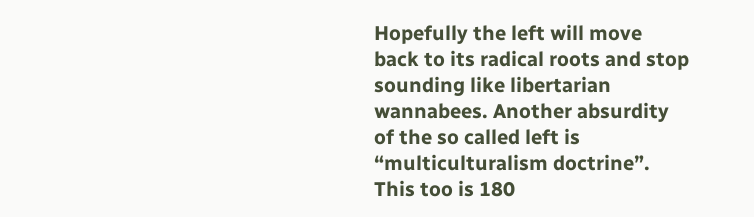Hopefully the left will move back to its radical roots and stop sounding like libertarian wannabees. Another absurdity of the so called left is “multiculturalism doctrine”. This too is 180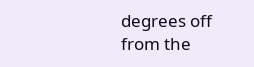degrees off from the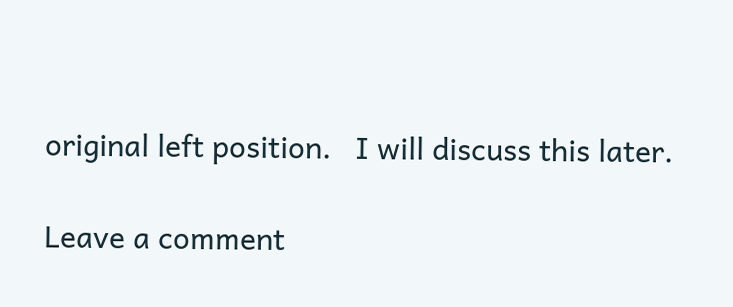original left position.   I will discuss this later.

Leave a comment